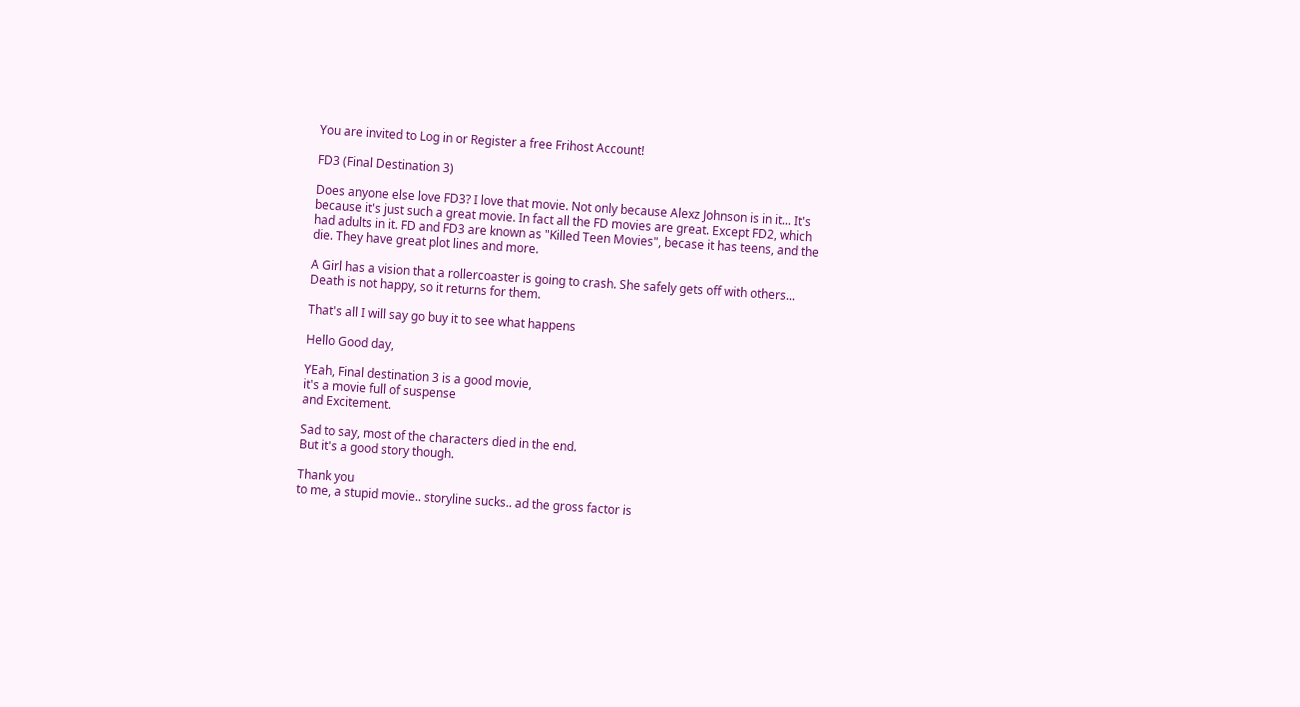You are invited to Log in or Register a free Frihost Account!

FD3 (Final Destination 3)

Does anyone else love FD3? I love that movie. Not only because Alexz Johnson is in it... It's because it's just such a great movie. In fact all the FD movies are great. Except FD2, which had adults in it. FD and FD3 are known as "Killed Teen Movies", becase it has teens, and the die. They have great plot lines and more.

A Girl has a vision that a rollercoaster is going to crash. She safely gets off with others... Death is not happy, so it returns for them.

That's all I will say go buy it to see what happens

Hello Good day,

YEah, Final destination 3 is a good movie,
it's a movie full of suspense
and Excitement.

Sad to say, most of the characters died in the end.
But it's a good story though.

Thank you
to me, a stupid movie.. storyline sucks.. ad the gross factor is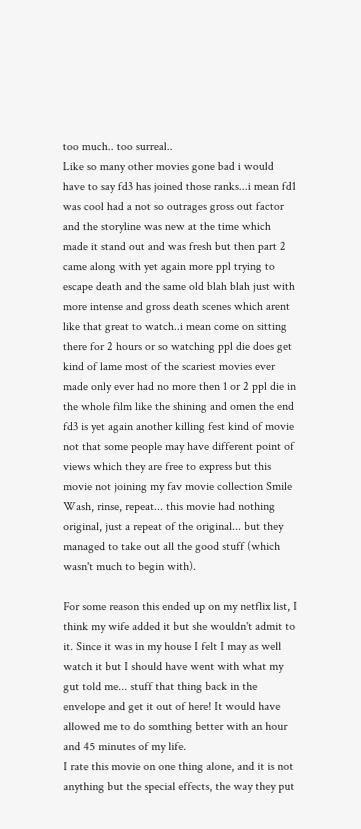too much.. too surreal..
Like so many other movies gone bad i would have to say fd3 has joined those ranks...i mean fd1 was cool had a not so outrages gross out factor and the storyline was new at the time which made it stand out and was fresh but then part 2 came along with yet again more ppl trying to escape death and the same old blah blah just with more intense and gross death scenes which arent like that great to watch..i mean come on sitting there for 2 hours or so watching ppl die does get kind of lame most of the scariest movies ever made only ever had no more then 1 or 2 ppl die in the whole film like the shining and omen the end fd3 is yet again another killing fest kind of movie not that some people may have different point of views which they are free to express but this movie not joining my fav movie collection Smile
Wash, rinse, repeat... this movie had nothing original, just a repeat of the original... but they managed to take out all the good stuff (which wasn't much to begin with).

For some reason this ended up on my netflix list, I think my wife added it but she wouldn't admit to it. Since it was in my house I felt I may as well watch it but I should have went with what my gut told me... stuff that thing back in the envelope and get it out of here! It would have allowed me to do somthing better with an hour and 45 minutes of my life.
I rate this movie on one thing alone, and it is not anything but the special effects, the way they put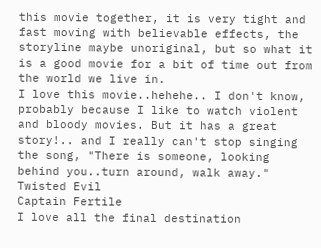this movie together, it is very tight and fast moving with believable effects, the storyline maybe unoriginal, but so what it is a good movie for a bit of time out from the world we live in.
I love this movie..hehehe.. I don't know, probably because I like to watch violent and bloody movies. But it has a great story!.. and I really can't stop singing the song, "There is someone, looking behind you..turn around, walk away." Twisted Evil
Captain Fertile
I love all the final destination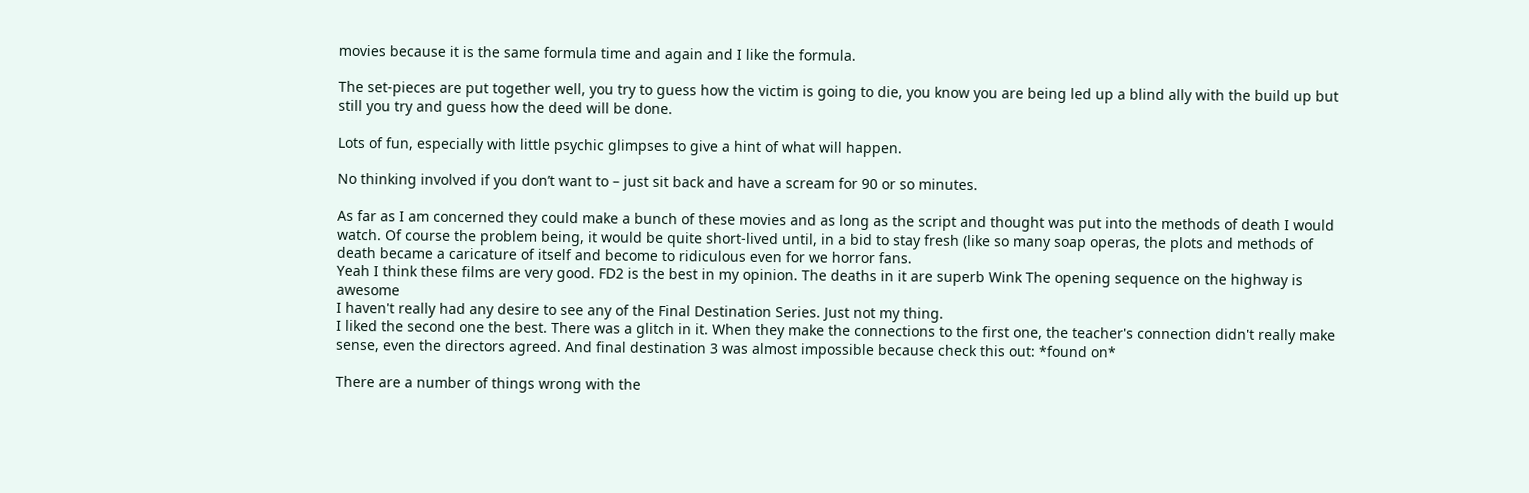movies because it is the same formula time and again and I like the formula.

The set-pieces are put together well, you try to guess how the victim is going to die, you know you are being led up a blind ally with the build up but still you try and guess how the deed will be done.

Lots of fun, especially with little psychic glimpses to give a hint of what will happen.

No thinking involved if you don’t want to – just sit back and have a scream for 90 or so minutes.

As far as I am concerned they could make a bunch of these movies and as long as the script and thought was put into the methods of death I would watch. Of course the problem being, it would be quite short-lived until, in a bid to stay fresh (like so many soap operas, the plots and methods of death became a caricature of itself and become to ridiculous even for we horror fans.
Yeah I think these films are very good. FD2 is the best in my opinion. The deaths in it are superb Wink The opening sequence on the highway is awesome
I haven't really had any desire to see any of the Final Destination Series. Just not my thing.
I liked the second one the best. There was a glitch in it. When they make the connections to the first one, the teacher's connection didn't really make sense, even the directors agreed. And final destination 3 was almost impossible because check this out: *found on*

There are a number of things wrong with the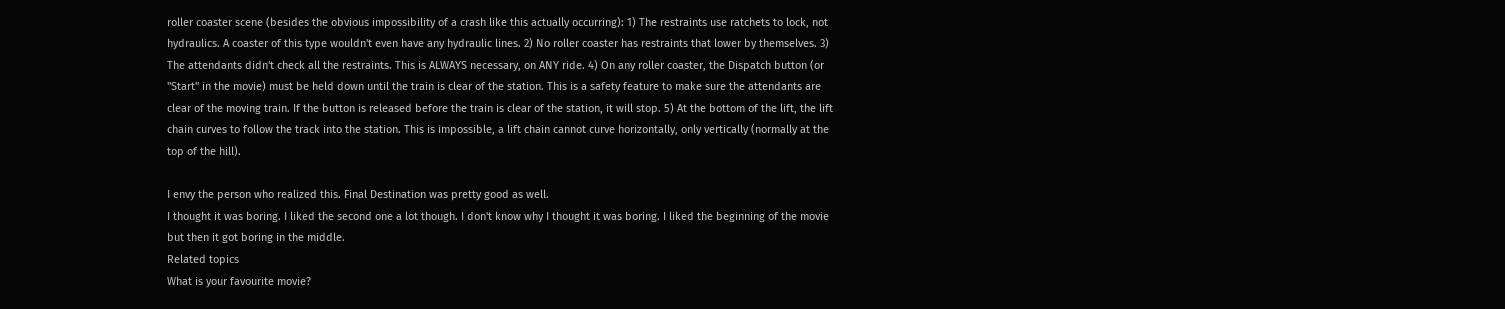roller coaster scene (besides the obvious impossibility of a crash like this actually occurring): 1) The restraints use ratchets to lock, not hydraulics. A coaster of this type wouldn't even have any hydraulic lines. 2) No roller coaster has restraints that lower by themselves. 3) The attendants didn't check all the restraints. This is ALWAYS necessary, on ANY ride. 4) On any roller coaster, the Dispatch button (or "Start" in the movie) must be held down until the train is clear of the station. This is a safety feature to make sure the attendants are clear of the moving train. If the button is released before the train is clear of the station, it will stop. 5) At the bottom of the lift, the lift chain curves to follow the track into the station. This is impossible, a lift chain cannot curve horizontally, only vertically (normally at the top of the hill).

I envy the person who realized this. Final Destination was pretty good as well.
I thought it was boring. I liked the second one a lot though. I don't know why I thought it was boring. I liked the beginning of the movie but then it got boring in the middle.
Related topics
What is your favourite movie?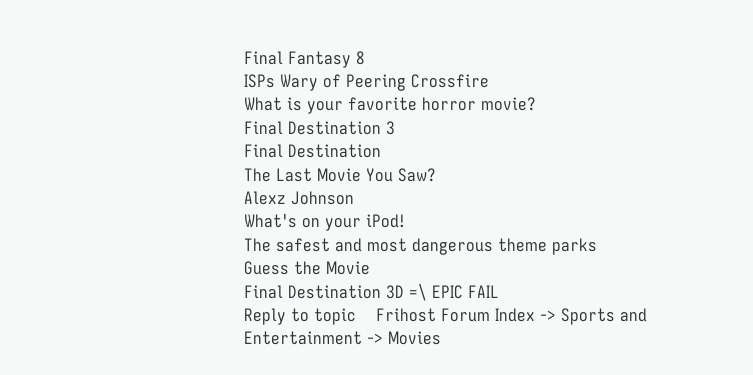Final Fantasy 8
ISPs Wary of Peering Crossfire
What is your favorite horror movie?
Final Destination 3
Final Destination
The Last Movie You Saw?
Alexz Johnson
What's on your iPod!
The safest and most dangerous theme parks
Guess the Movie
Final Destination 3D =\ EPIC FAIL
Reply to topic    Frihost Forum Index -> Sports and Entertainment -> Movies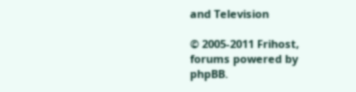and Television

© 2005-2011 Frihost, forums powered by phpBB.